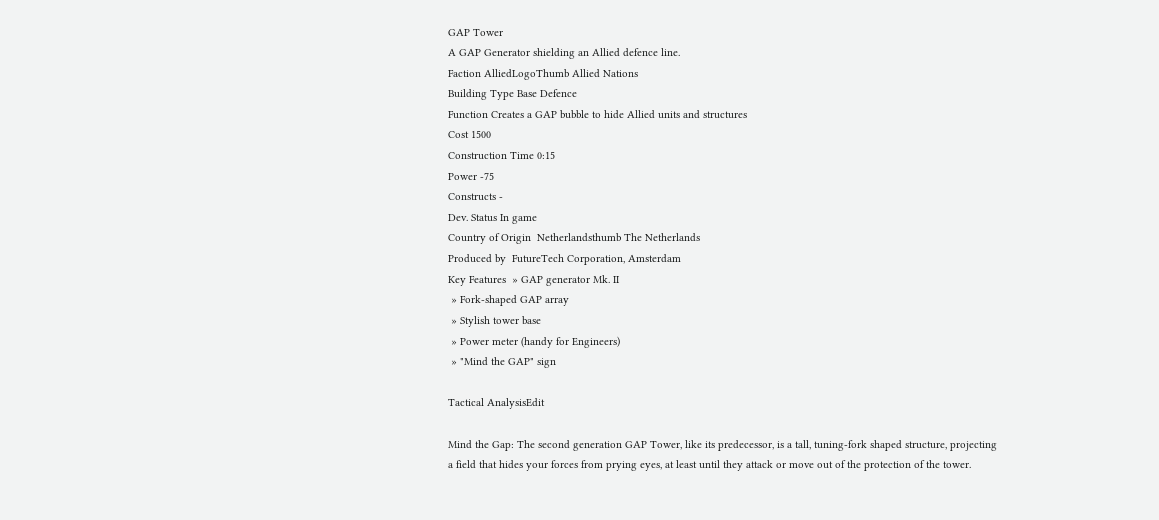GAP Tower
A GAP Generator shielding an Allied defence line.
Faction AlliedLogoThumb Allied Nations
Building Type Base Defence
Function Creates a GAP bubble to hide Allied units and structures
Cost 1500
Construction Time 0:15
Power -75
Constructs -
Dev. Status In game
Country of Origin  Netherlandsthumb The Netherlands
Produced by  FutureTech Corporation, Amsterdam
Key Features  » GAP generator Mk. II
 » Fork-shaped GAP array
 » Stylish tower base
 » Power meter (handy for Engineers)
 » "Mind the GAP" sign

Tactical AnalysisEdit

Mind the Gap: The second generation GAP Tower, like its predecessor, is a tall, tuning-fork shaped structure, projecting a field that hides your forces from prying eyes, at least until they attack or move out of the protection of the tower.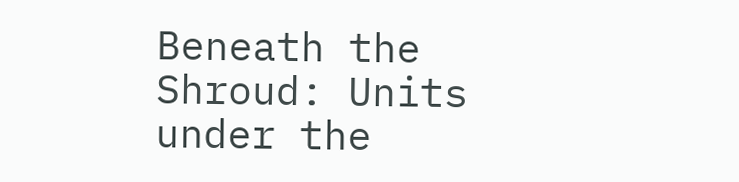Beneath the Shroud: Units under the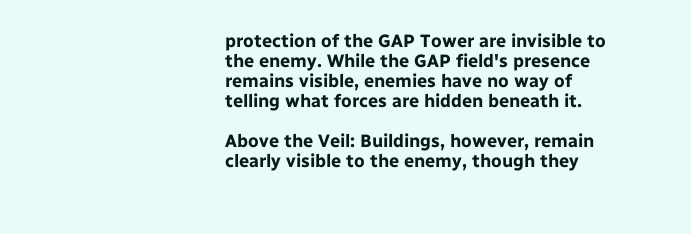protection of the GAP Tower are invisible to the enemy. While the GAP field's presence remains visible, enemies have no way of telling what forces are hidden beneath it.

Above the Veil: Buildings, however, remain clearly visible to the enemy, though they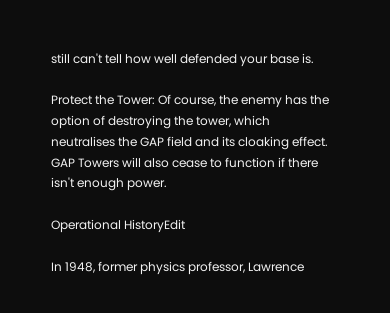still can't tell how well defended your base is.

Protect the Tower: Of course, the enemy has the option of destroying the tower, which neutralises the GAP field and its cloaking effect. GAP Towers will also cease to function if there isn't enough power.

Operational HistoryEdit

In 1948, former physics professor, Lawrence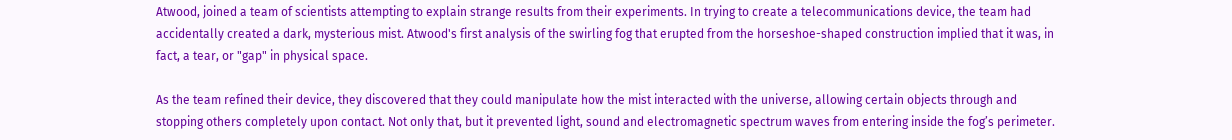Atwood, joined a team of scientists attempting to explain strange results from their experiments. In trying to create a telecommunications device, the team had accidentally created a dark, mysterious mist. Atwood's first analysis of the swirling fog that erupted from the horseshoe-shaped construction implied that it was, in fact, a tear, or "gap" in physical space.

As the team refined their device, they discovered that they could manipulate how the mist interacted with the universe, allowing certain objects through and stopping others completely upon contact. Not only that, but it prevented light, sound and electromagnetic spectrum waves from entering inside the fog’s perimeter.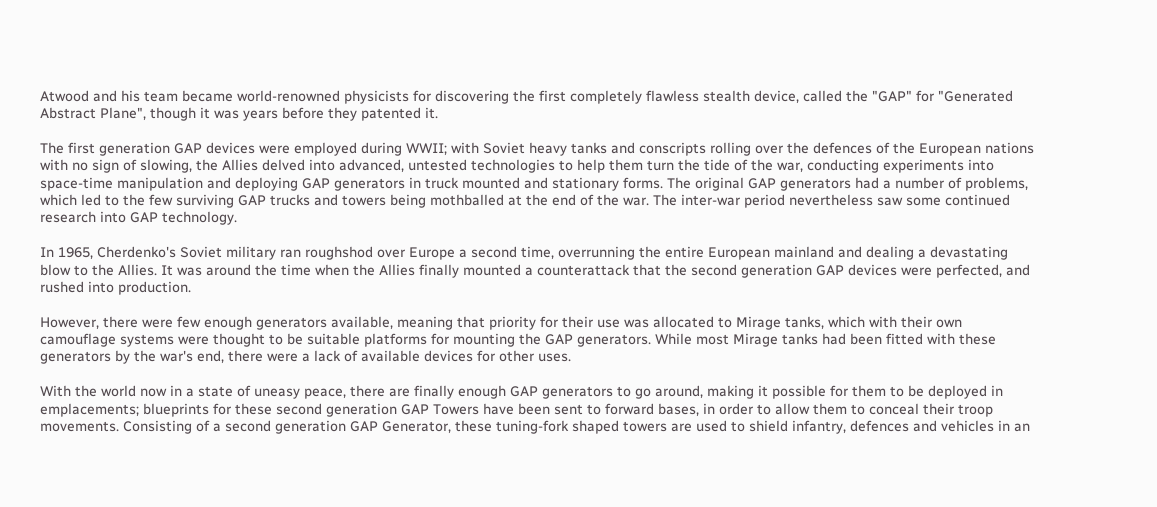Atwood and his team became world-renowned physicists for discovering the first completely flawless stealth device, called the "GAP" for "Generated Abstract Plane", though it was years before they patented it.

The first generation GAP devices were employed during WWII; with Soviet heavy tanks and conscripts rolling over the defences of the European nations with no sign of slowing, the Allies delved into advanced, untested technologies to help them turn the tide of the war, conducting experiments into space-time manipulation and deploying GAP generators in truck mounted and stationary forms. The original GAP generators had a number of problems, which led to the few surviving GAP trucks and towers being mothballed at the end of the war. The inter-war period nevertheless saw some continued research into GAP technology.

In 1965, Cherdenko's Soviet military ran roughshod over Europe a second time, overrunning the entire European mainland and dealing a devastating blow to the Allies. It was around the time when the Allies finally mounted a counterattack that the second generation GAP devices were perfected, and rushed into production.

However, there were few enough generators available, meaning that priority for their use was allocated to Mirage tanks, which with their own camouflage systems were thought to be suitable platforms for mounting the GAP generators. While most Mirage tanks had been fitted with these generators by the war's end, there were a lack of available devices for other uses.

With the world now in a state of uneasy peace, there are finally enough GAP generators to go around, making it possible for them to be deployed in emplacements; blueprints for these second generation GAP Towers have been sent to forward bases, in order to allow them to conceal their troop movements. Consisting of a second generation GAP Generator, these tuning-fork shaped towers are used to shield infantry, defences and vehicles in an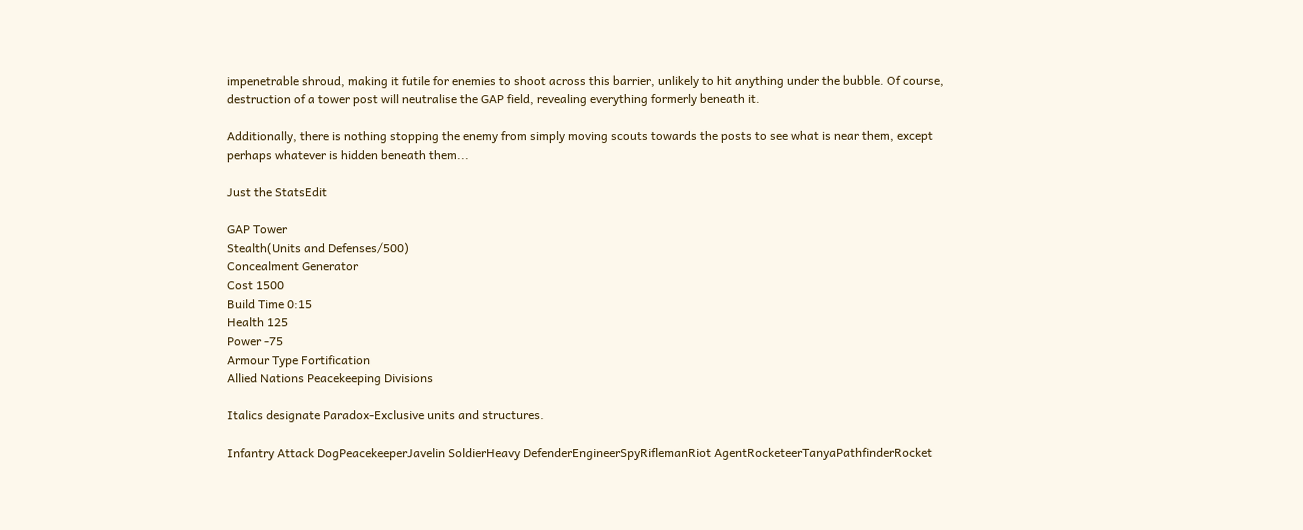impenetrable shroud, making it futile for enemies to shoot across this barrier, unlikely to hit anything under the bubble. Of course, destruction of a tower post will neutralise the GAP field, revealing everything formerly beneath it.

Additionally, there is nothing stopping the enemy from simply moving scouts towards the posts to see what is near them, except perhaps whatever is hidden beneath them...

Just the StatsEdit

GAP Tower
Stealth(Units and Defenses/500)
Concealment Generator
Cost 1500
Build Time 0:15
Health 125
Power -75
Armour Type Fortification
Allied Nations Peacekeeping Divisions

Italics designate Paradox-Exclusive units and structures.

Infantry Attack DogPeacekeeperJavelin SoldierHeavy DefenderEngineerSpyRiflemanRiot AgentRocketeerTanyaPathfinderRocket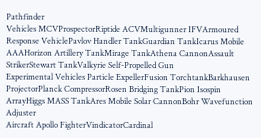Pathfinder
Vehicles MCVProspectorRiptide ACVMultigunner IFVArmoured Response VehiclePavlov Handler TankGuardian TankIcarus Mobile AAAHorizon Artillery TankMirage TankAthena CannonAssault StrikerStewart TankValkyrie Self-Propelled Gun
Experimental Vehicles Particle ExpellerFusion TorchtankBarkhausen ProjectorPlanck CompressorRosen Bridging TankPion Isospin ArrayHiggs MASS TankAres Mobile Solar CannonBohr Wavefunction Adjuster
Aircraft Apollo FighterVindicatorCardinal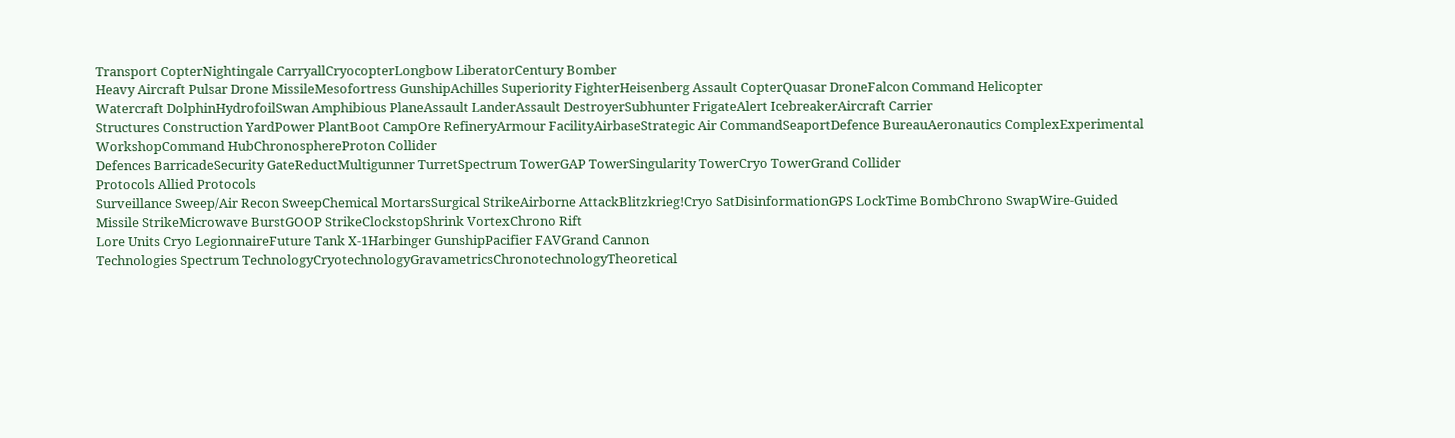Transport CopterNightingale CarryallCryocopterLongbow LiberatorCentury Bomber
Heavy Aircraft Pulsar Drone MissileMesofortress GunshipAchilles Superiority FighterHeisenberg Assault CopterQuasar DroneFalcon Command Helicopter
Watercraft DolphinHydrofoilSwan Amphibious PlaneAssault LanderAssault DestroyerSubhunter FrigateAlert IcebreakerAircraft Carrier
Structures Construction YardPower PlantBoot CampOre RefineryArmour FacilityAirbaseStrategic Air CommandSeaportDefence BureauAeronautics ComplexExperimental WorkshopCommand HubChronosphereProton Collider
Defences BarricadeSecurity GateReductMultigunner TurretSpectrum TowerGAP TowerSingularity TowerCryo TowerGrand Collider
Protocols Allied Protocols
Surveillance Sweep/Air Recon SweepChemical MortarsSurgical StrikeAirborne AttackBlitzkrieg!Cryo SatDisinformationGPS LockTime BombChrono SwapWire-Guided Missile StrikeMicrowave BurstGOOP StrikeClockstopShrink VortexChrono Rift
Lore Units Cryo LegionnaireFuture Tank X-1Harbinger GunshipPacifier FAVGrand Cannon
Technologies Spectrum TechnologyCryotechnologyGravametricsChronotechnologyTheoretical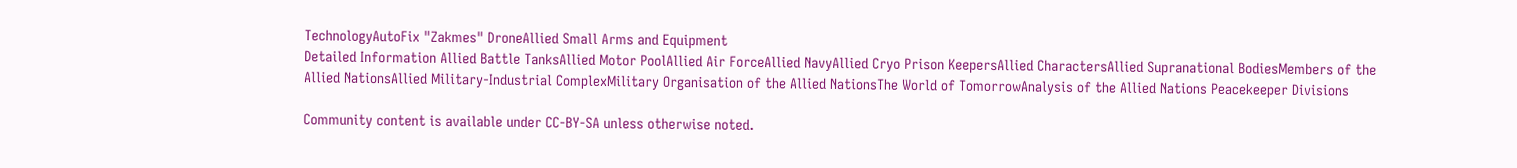TechnologyAutoFix "Zakmes" DroneAllied Small Arms and Equipment
Detailed Information Allied Battle TanksAllied Motor PoolAllied Air ForceAllied NavyAllied Cryo Prison KeepersAllied CharactersAllied Supranational BodiesMembers of the Allied NationsAllied Military-Industrial ComplexMilitary Organisation of the Allied NationsThe World of TomorrowAnalysis of the Allied Nations Peacekeeper Divisions

Community content is available under CC-BY-SA unless otherwise noted.